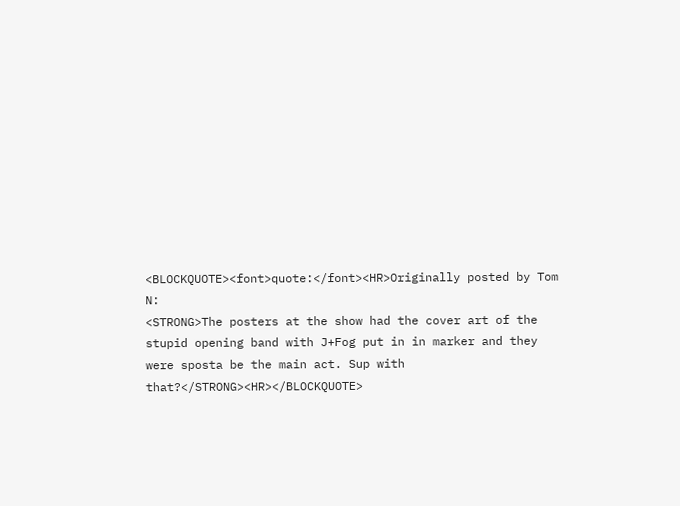<BLOCKQUOTE><font>quote:</font><HR>Originally posted by Tom N:
<STRONG>The posters at the show had the cover art of the stupid opening band with J+Fog put in in marker and they were sposta be the main act. Sup with that?</STRONG><HR></BLOCKQUOTE>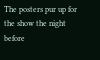The posters pur up for the show the night before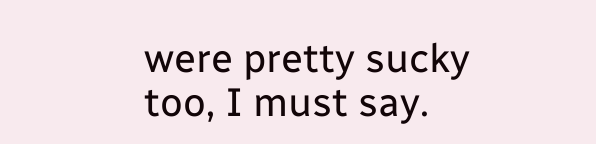were pretty sucky too, I must say.